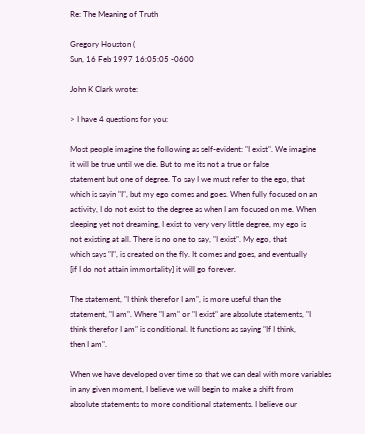Re: The Meaning of Truth

Gregory Houston (
Sun, 16 Feb 1997 16:05:05 -0600

John K Clark wrote:

> I have 4 questions for you:

Most people imagine the following as self-evident: "I exist". We imagine
it will be true until we die. But to me its not a true or false
statement but one of degree. To say I we must refer to the ego, that
which is sayin "I", but my ego comes and goes. When fully focused on an
activity, I do not exist to the degree as when I am focused on me. When
sleeping yet not dreaming, I exist to very very little degree, my ego is
not existing at all. There is no one to say, "I exist". My ego, that
which says "I", is created on the fly. It comes and goes, and eventually
[if I do not attain immortality] it will go forever.

The statement, "I think therefor I am", is more useful than the
statement, "I am". Where "I am" or "I exist" are absolute statements, "I
think therefor I am" is conditional. It functions as saying "If I think,
then I am".

When we have developed over time so that we can deal with more variables
in any given moment, I believe we will begin to make a shift from
absolute statements to more conditional statements. I believe our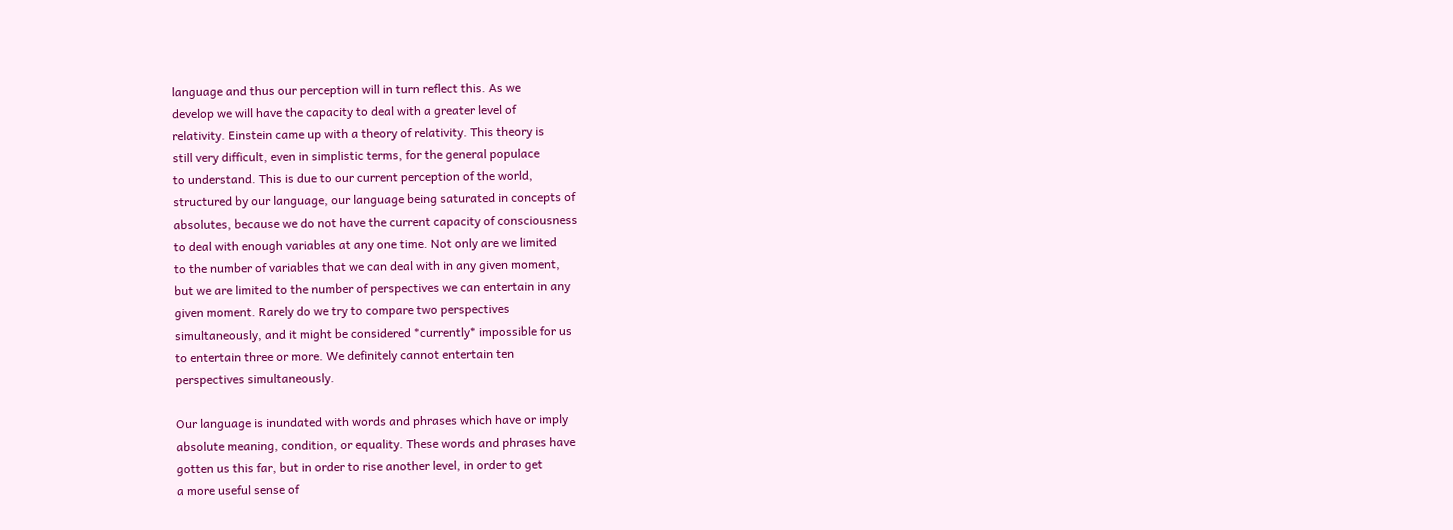language and thus our perception will in turn reflect this. As we
develop we will have the capacity to deal with a greater level of
relativity. Einstein came up with a theory of relativity. This theory is
still very difficult, even in simplistic terms, for the general populace
to understand. This is due to our current perception of the world,
structured by our language, our language being saturated in concepts of
absolutes, because we do not have the current capacity of consciousness
to deal with enough variables at any one time. Not only are we limited
to the number of variables that we can deal with in any given moment,
but we are limited to the number of perspectives we can entertain in any
given moment. Rarely do we try to compare two perspectives
simultaneously, and it might be considered *currently* impossible for us
to entertain three or more. We definitely cannot entertain ten
perspectives simultaneously.

Our language is inundated with words and phrases which have or imply
absolute meaning, condition, or equality. These words and phrases have
gotten us this far, but in order to rise another level, in order to get
a more useful sense of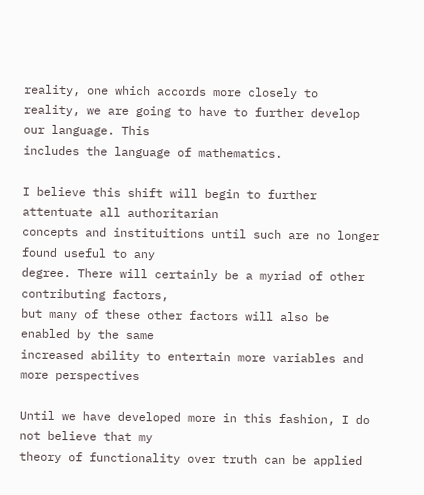reality, one which accords more closely to
reality, we are going to have to further develop our language. This
includes the language of mathematics.

I believe this shift will begin to further attentuate all authoritarian
concepts and instituitions until such are no longer found useful to any
degree. There will certainly be a myriad of other contributing factors,
but many of these other factors will also be enabled by the same
increased ability to entertain more variables and more perspectives

Until we have developed more in this fashion, I do not believe that my
theory of functionality over truth can be applied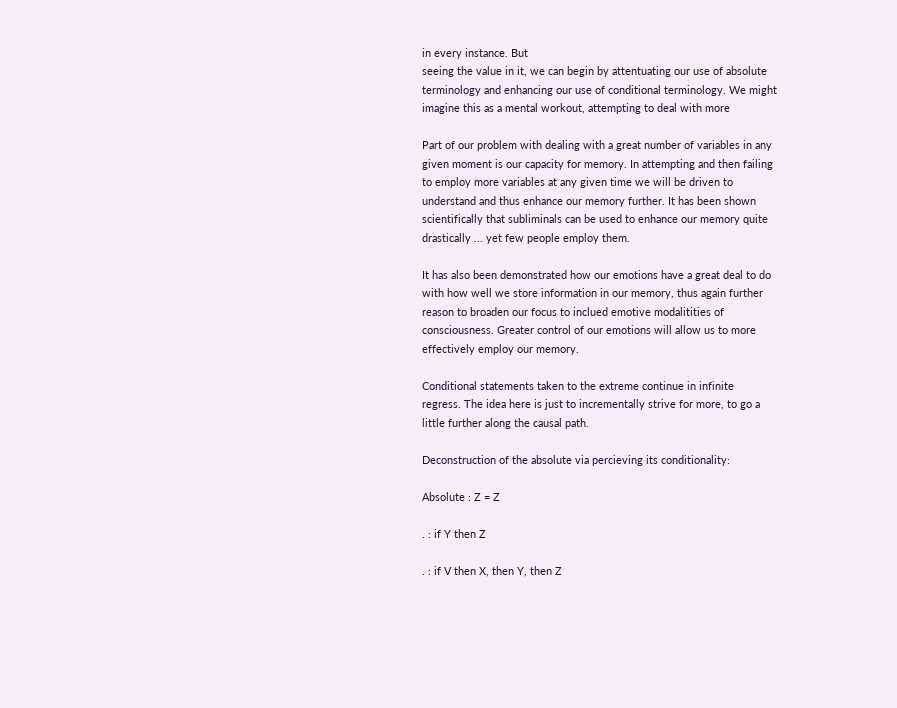in every instance. But
seeing the value in it, we can begin by attentuating our use of absolute
terminology and enhancing our use of conditional terminology. We might
imagine this as a mental workout, attempting to deal with more

Part of our problem with dealing with a great number of variables in any
given moment is our capacity for memory. In attempting and then failing
to employ more variables at any given time we will be driven to
understand and thus enhance our memory further. It has been shown
scientifically that subliminals can be used to enhance our memory quite
drastically ... yet few people employ them.

It has also been demonstrated how our emotions have a great deal to do
with how well we store information in our memory, thus again further
reason to broaden our focus to inclued emotive modalitities of
consciousness. Greater control of our emotions will allow us to more
effectively employ our memory.

Conditional statements taken to the extreme continue in infinite
regress. The idea here is just to incrementally strive for more, to go a
little further along the causal path.

Deconstruction of the absolute via percieving its conditionality:

Absolute : Z = Z

. : if Y then Z

. : if V then X, then Y, then Z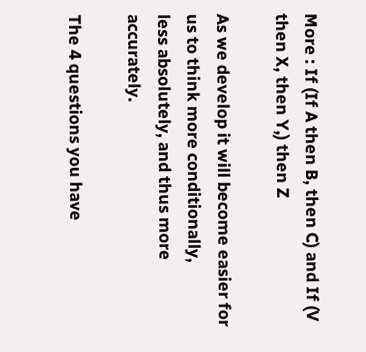More : If (If A then B, then C) and If (V then X, then Y,) then Z

As we develop it will become easier for us to think more conditionally,
less absolutely, and thus more accurately.

The 4 questions you have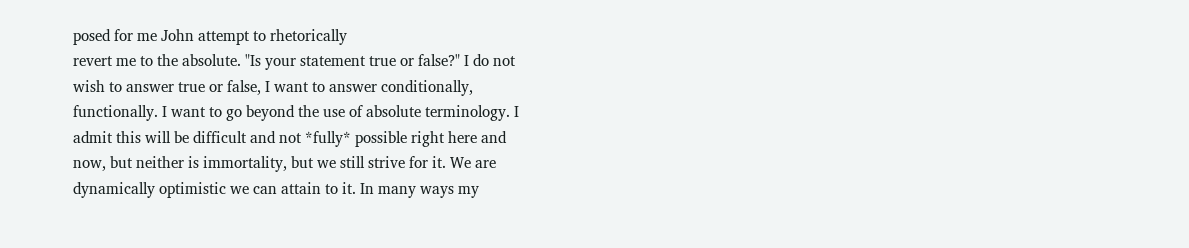posed for me John attempt to rhetorically
revert me to the absolute. "Is your statement true or false?" I do not
wish to answer true or false, I want to answer conditionally,
functionally. I want to go beyond the use of absolute terminology. I
admit this will be difficult and not *fully* possible right here and
now, but neither is immortality, but we still strive for it. We are
dynamically optimistic we can attain to it. In many ways my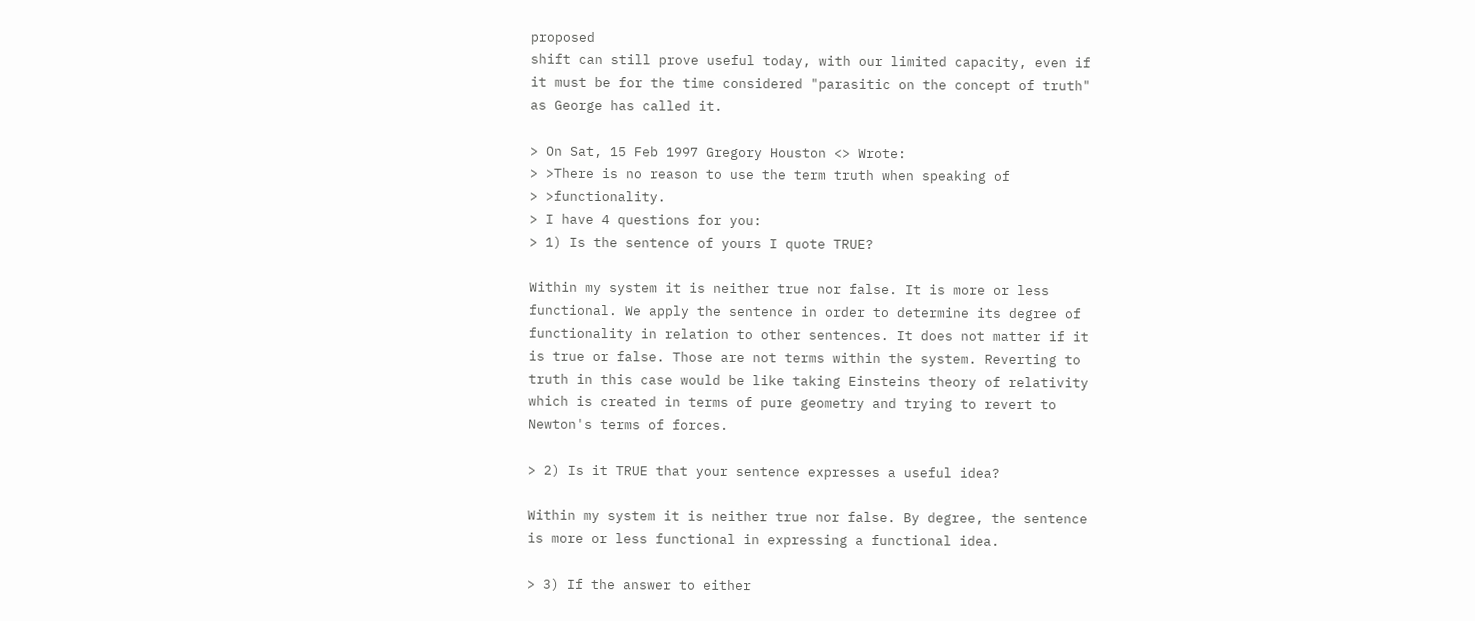proposed
shift can still prove useful today, with our limited capacity, even if
it must be for the time considered "parasitic on the concept of truth"
as George has called it.

> On Sat, 15 Feb 1997 Gregory Houston <> Wrote:
> >There is no reason to use the term truth when speaking of
> >functionality.
> I have 4 questions for you:
> 1) Is the sentence of yours I quote TRUE?

Within my system it is neither true nor false. It is more or less
functional. We apply the sentence in order to determine its degree of
functionality in relation to other sentences. It does not matter if it
is true or false. Those are not terms within the system. Reverting to
truth in this case would be like taking Einsteins theory of relativity
which is created in terms of pure geometry and trying to revert to
Newton's terms of forces.

> 2) Is it TRUE that your sentence expresses a useful idea?

Within my system it is neither true nor false. By degree, the sentence
is more or less functional in expressing a functional idea.

> 3) If the answer to either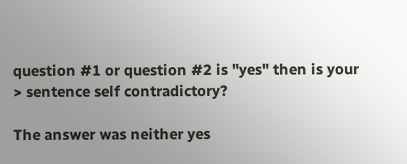question #1 or question #2 is "yes" then is your
> sentence self contradictory?

The answer was neither yes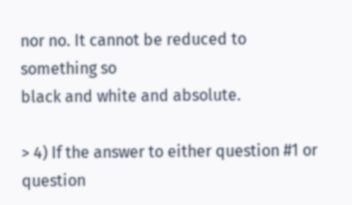nor no. It cannot be reduced to something so
black and white and absolute.

> 4) If the answer to either question #1 or question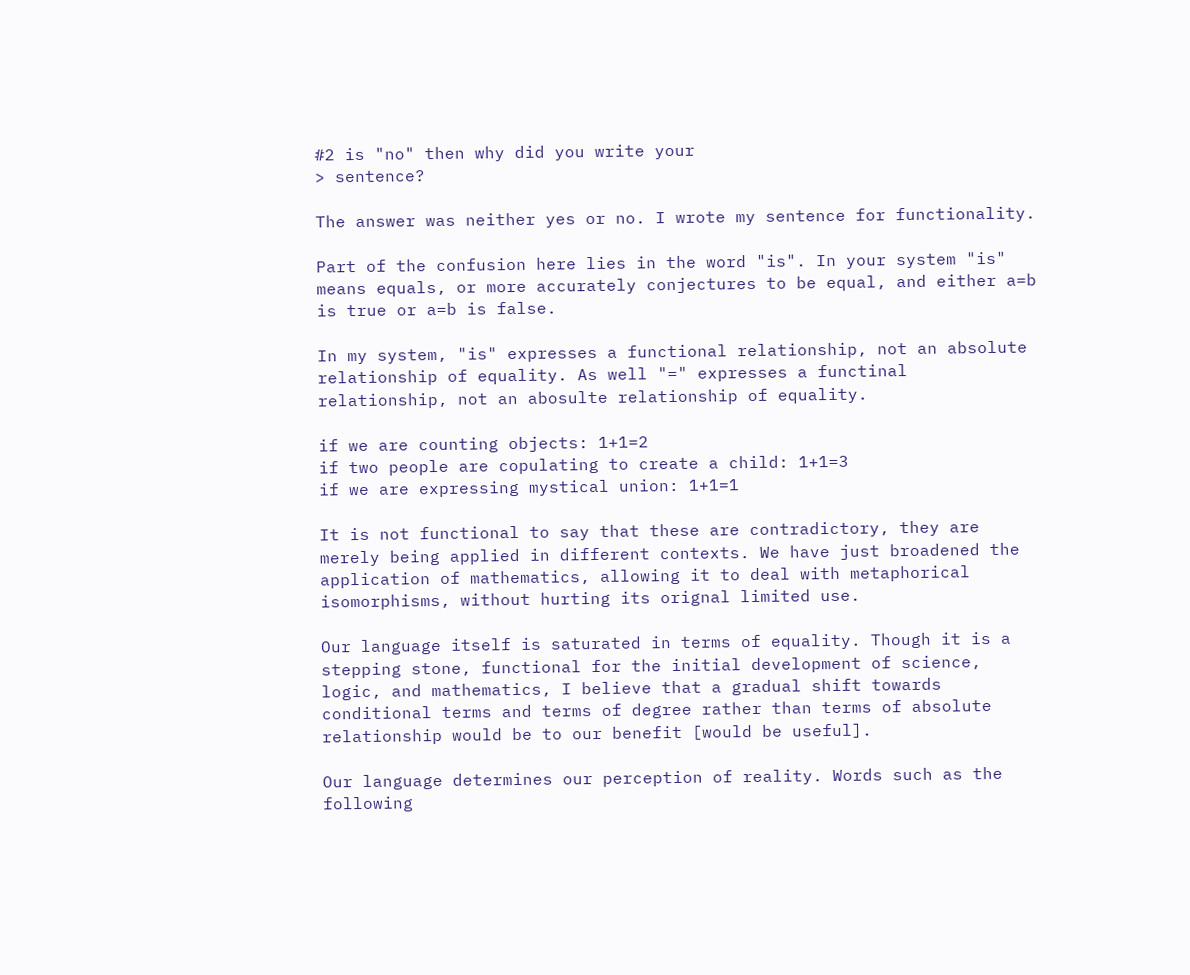#2 is "no" then why did you write your
> sentence?

The answer was neither yes or no. I wrote my sentence for functionality.

Part of the confusion here lies in the word "is". In your system "is"
means equals, or more accurately conjectures to be equal, and either a=b
is true or a=b is false.

In my system, "is" expresses a functional relationship, not an absolute
relationship of equality. As well "=" expresses a functinal
relationship, not an abosulte relationship of equality.

if we are counting objects: 1+1=2
if two people are copulating to create a child: 1+1=3
if we are expressing mystical union: 1+1=1

It is not functional to say that these are contradictory, they are
merely being applied in different contexts. We have just broadened the
application of mathematics, allowing it to deal with metaphorical
isomorphisms, without hurting its orignal limited use.

Our language itself is saturated in terms of equality. Though it is a
stepping stone, functional for the initial development of science,
logic, and mathematics, I believe that a gradual shift towards
conditional terms and terms of degree rather than terms of absolute
relationship would be to our benefit [would be useful].

Our language determines our perception of reality. Words such as the
following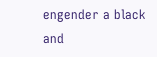engender a black and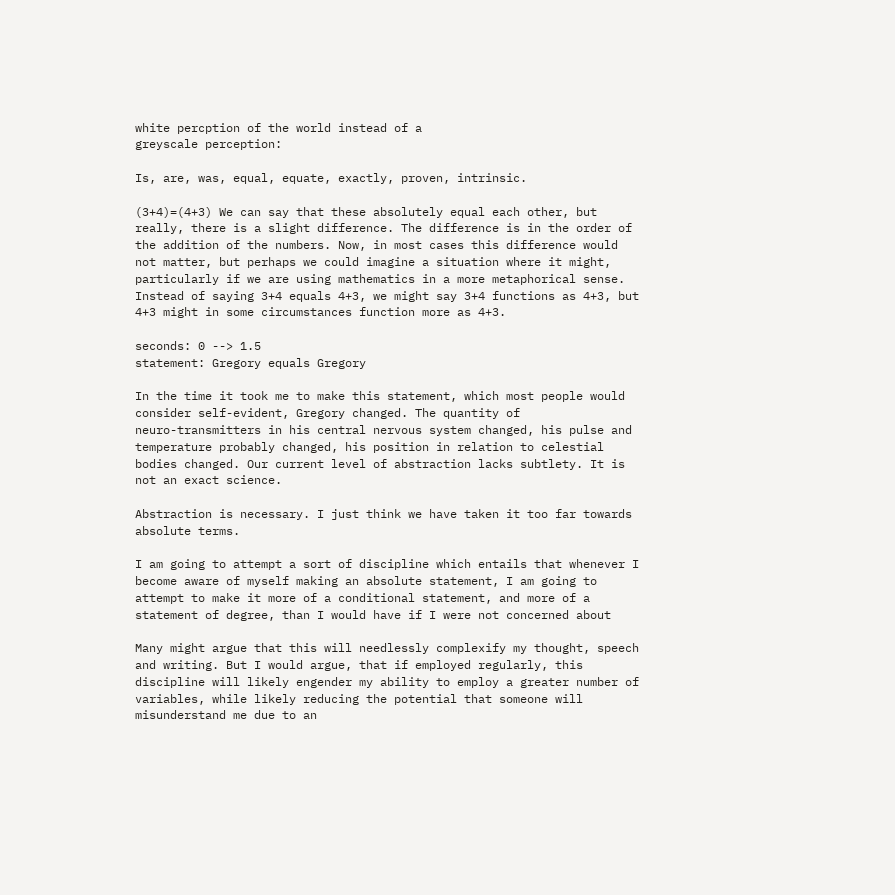white percption of the world instead of a
greyscale perception:

Is, are, was, equal, equate, exactly, proven, intrinsic.

(3+4)=(4+3) We can say that these absolutely equal each other, but
really, there is a slight difference. The difference is in the order of
the addition of the numbers. Now, in most cases this difference would
not matter, but perhaps we could imagine a situation where it might,
particularly if we are using mathematics in a more metaphorical sense.
Instead of saying 3+4 equals 4+3, we might say 3+4 functions as 4+3, but
4+3 might in some circumstances function more as 4+3.

seconds: 0 --> 1.5
statement: Gregory equals Gregory

In the time it took me to make this statement, which most people would
consider self-evident, Gregory changed. The quantity of
neuro-transmitters in his central nervous system changed, his pulse and
temperature probably changed, his position in relation to celestial
bodies changed. Our current level of abstraction lacks subtlety. It is
not an exact science.

Abstraction is necessary. I just think we have taken it too far towards
absolute terms.

I am going to attempt a sort of discipline which entails that whenever I
become aware of myself making an absolute statement, I am going to
attempt to make it more of a conditional statement, and more of a
statement of degree, than I would have if I were not concerned about

Many might argue that this will needlessly complexify my thought, speech
and writing. But I would argue, that if employed regularly, this
discipline will likely engender my ability to employ a greater number of
variables, while likely reducing the potential that someone will
misunderstand me due to an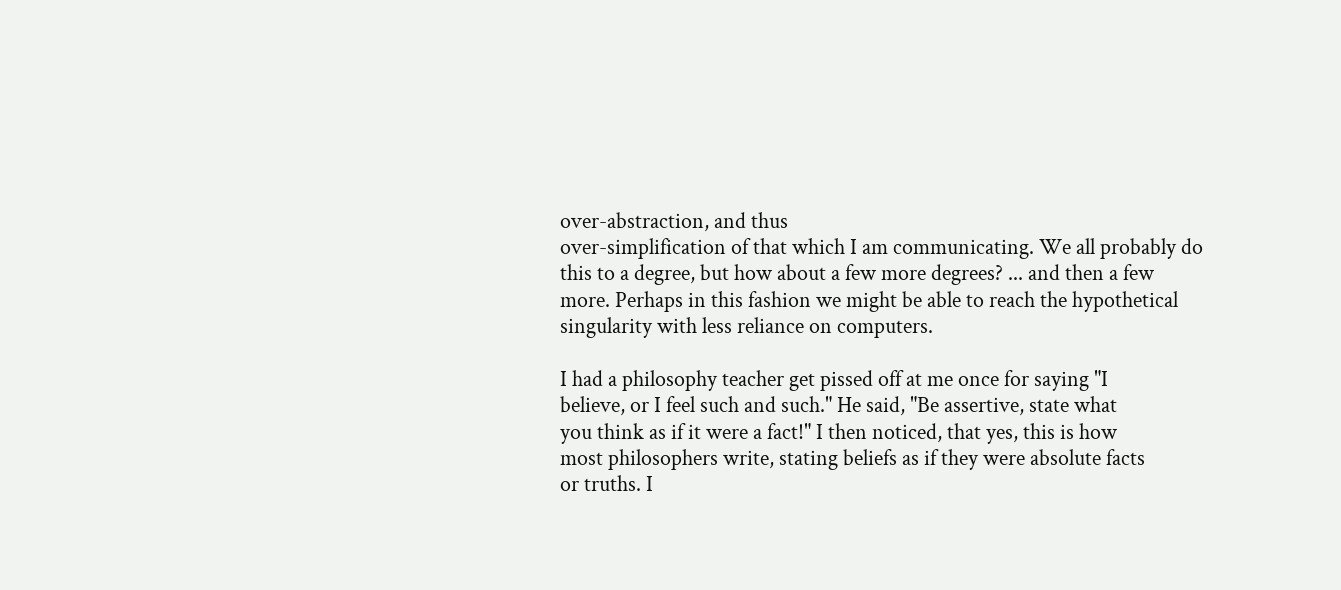over-abstraction, and thus
over-simplification of that which I am communicating. We all probably do
this to a degree, but how about a few more degrees? ... and then a few
more. Perhaps in this fashion we might be able to reach the hypothetical
singularity with less reliance on computers.

I had a philosophy teacher get pissed off at me once for saying "I
believe, or I feel such and such." He said, "Be assertive, state what
you think as if it were a fact!" I then noticed, that yes, this is how
most philosophers write, stating beliefs as if they were absolute facts
or truths. I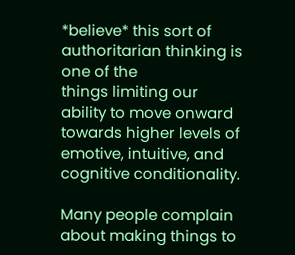*believe* this sort of authoritarian thinking is one of the
things limiting our ability to move onward towards higher levels of
emotive, intuitive, and cognitive conditionality.

Many people complain about making things to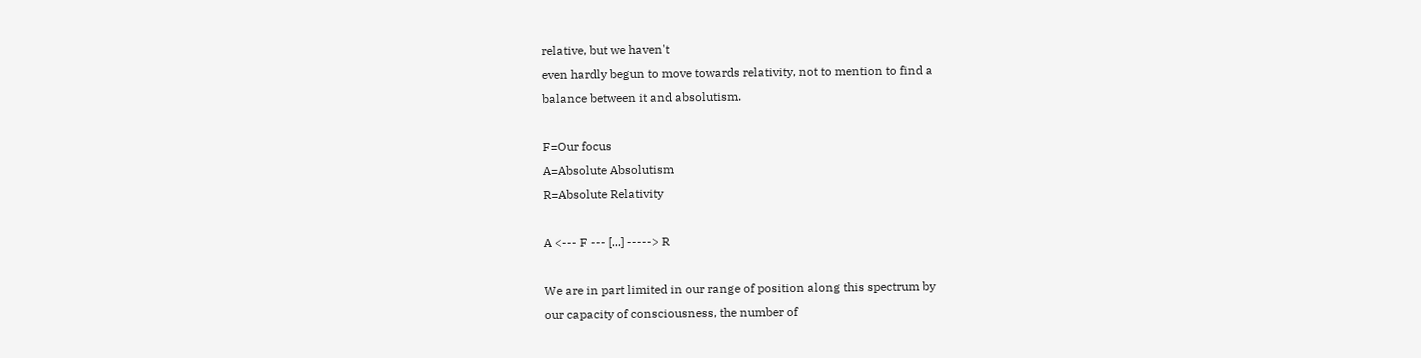relative, but we haven't
even hardly begun to move towards relativity, not to mention to find a
balance between it and absolutism.

F=Our focus
A=Absolute Absolutism
R=Absolute Relativity

A <--- F --- [...] -----> R

We are in part limited in our range of position along this spectrum by
our capacity of consciousness, the number of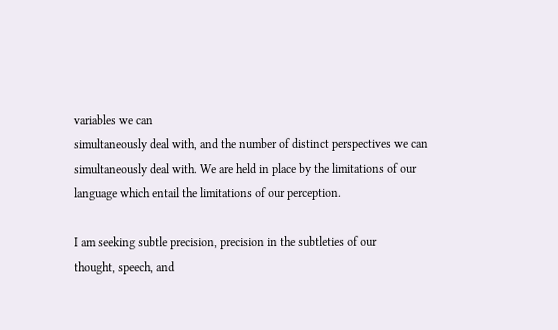variables we can
simultaneously deal with, and the number of distinct perspectives we can
simultaneously deal with. We are held in place by the limitations of our
language which entail the limitations of our perception.

I am seeking subtle precision, precision in the subtleties of our
thought, speech, and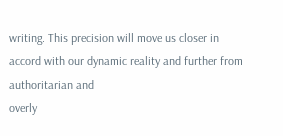writing. This precision will move us closer in
accord with our dynamic reality and further from authoritarian and
overly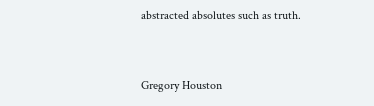abstracted absolutes such as truth.


Gregory Houston